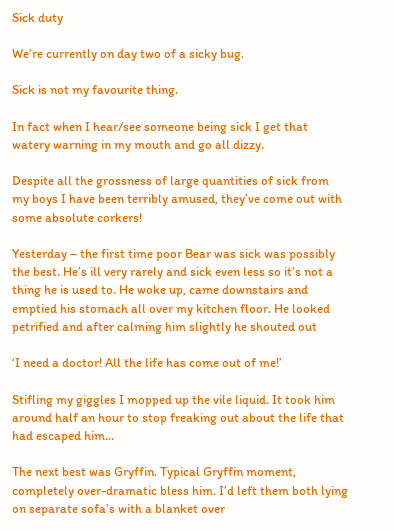Sick duty

We’re currently on day two of a sicky bug.

Sick is not my favourite thing.

In fact when I hear/see someone being sick I get that watery warning in my mouth and go all dizzy.

Despite all the grossness of large quantities of sick from my boys I have been terribly amused, they’ve come out with some absolute corkers!

Yesterday – the first time poor Bear was sick was possibly the best. He’s ill very rarely and sick even less so it’s not a thing he is used to. He woke up, came downstairs and emptied his stomach all over my kitchen floor. He looked petrified and after calming him slightly he shouted out

‘I need a doctor! All the life has come out of me!’

Stifling my giggles I mopped up the vile liquid. It took him around half an hour to stop freaking out about the life that had escaped him…

The next best was Gryffin. Typical Gryffin moment, completely over-dramatic bless him. I’d left them both lying on separate sofa’s with a blanket over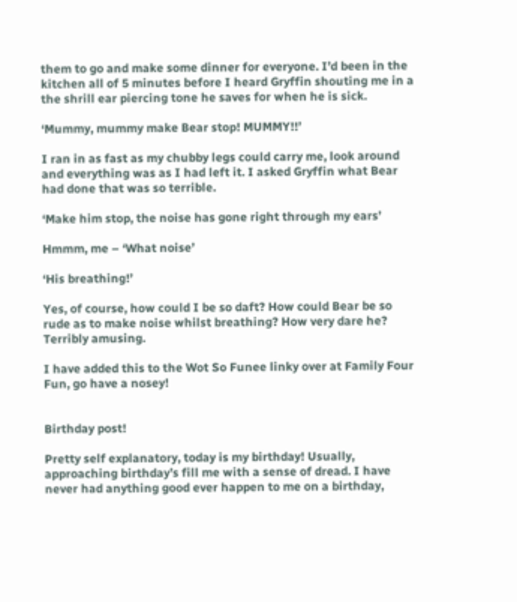them to go and make some dinner for everyone. I’d been in the kitchen all of 5 minutes before I heard Gryffin shouting me in a the shrill ear piercing tone he saves for when he is sick.

‘Mummy, mummy make Bear stop! MUMMY!!’

I ran in as fast as my chubby legs could carry me, look around and everything was as I had left it. I asked Gryffin what Bear had done that was so terrible.

‘Make him stop, the noise has gone right through my ears’

Hmmm, me – ‘What noise’

‘His breathing!’

Yes, of course, how could I be so daft? How could Bear be so rude as to make noise whilst breathing? How very dare he? Terribly amusing.

I have added this to the Wot So Funee linky over at Family Four Fun, go have a nosey!


Birthday post!

Pretty self explanatory, today is my birthday! Usually, approaching birthday’s fill me with a sense of dread. I have never had anything good ever happen to me on a birthday,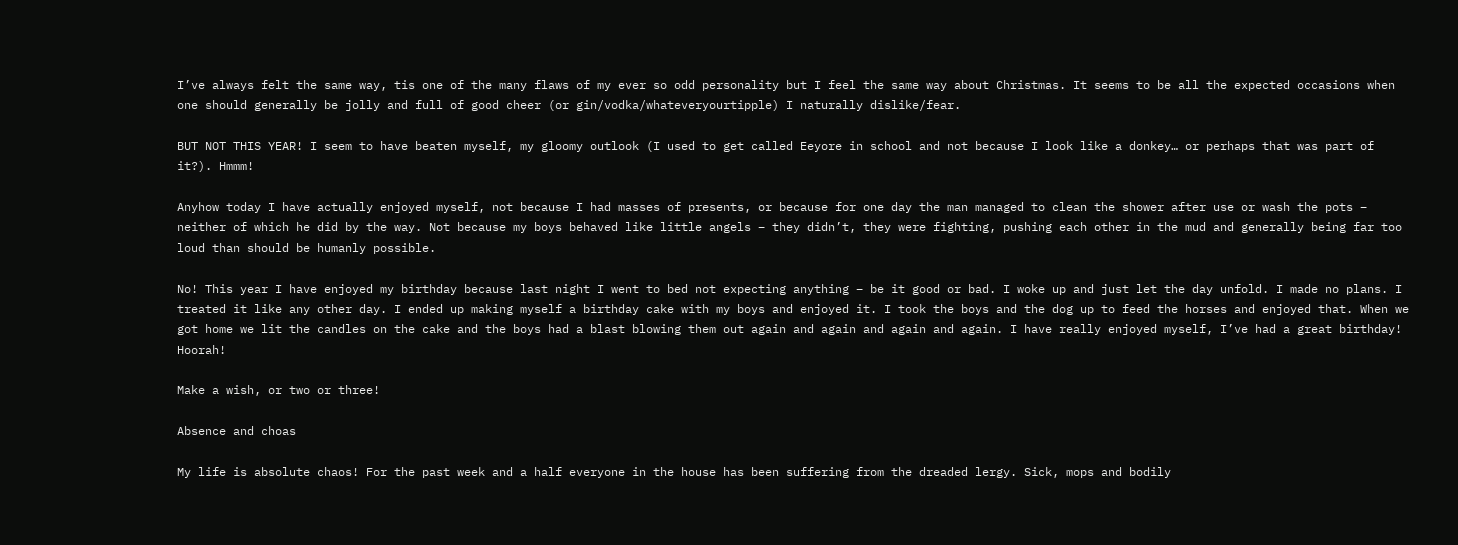I’ve always felt the same way, tis one of the many flaws of my ever so odd personality but I feel the same way about Christmas. It seems to be all the expected occasions when one should generally be jolly and full of good cheer (or gin/vodka/whateveryourtipple) I naturally dislike/fear.

BUT NOT THIS YEAR! I seem to have beaten myself, my gloomy outlook (I used to get called Eeyore in school and not because I look like a donkey… or perhaps that was part of it?). Hmmm!

Anyhow today I have actually enjoyed myself, not because I had masses of presents, or because for one day the man managed to clean the shower after use or wash the pots – neither of which he did by the way. Not because my boys behaved like little angels – they didn’t, they were fighting, pushing each other in the mud and generally being far too loud than should be humanly possible.

No! This year I have enjoyed my birthday because last night I went to bed not expecting anything – be it good or bad. I woke up and just let the day unfold. I made no plans. I treated it like any other day. I ended up making myself a birthday cake with my boys and enjoyed it. I took the boys and the dog up to feed the horses and enjoyed that. When we got home we lit the candles on the cake and the boys had a blast blowing them out again and again and again and again. I have really enjoyed myself, I’ve had a great birthday! Hoorah!

Make a wish, or two or three!

Absence and choas

My life is absolute chaos! For the past week and a half everyone in the house has been suffering from the dreaded lergy. Sick, mops and bodily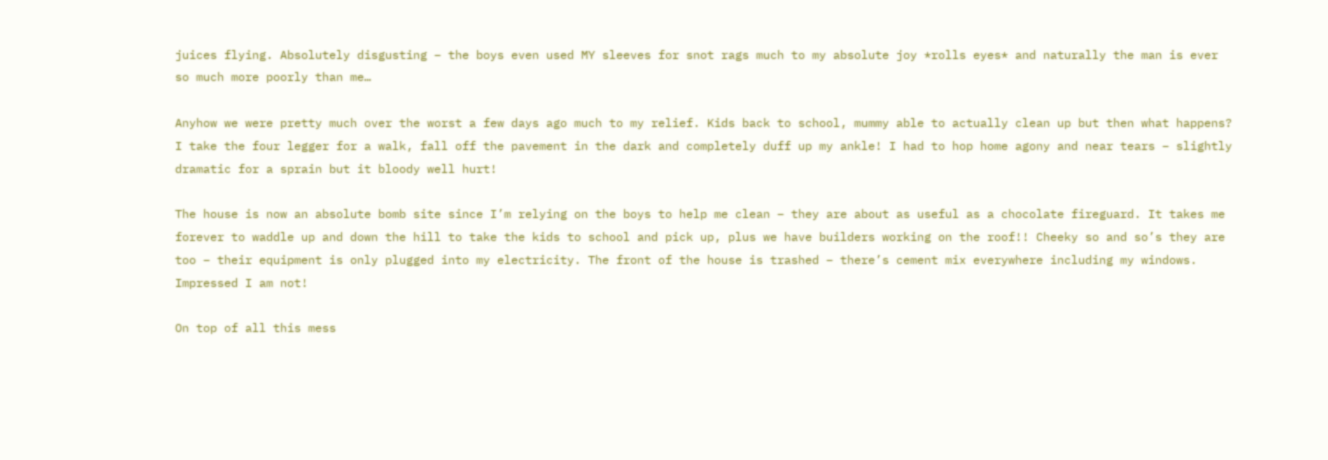juices flying. Absolutely disgusting – the boys even used MY sleeves for snot rags much to my absolute joy *rolls eyes* and naturally the man is ever so much more poorly than me…

Anyhow we were pretty much over the worst a few days ago much to my relief. Kids back to school, mummy able to actually clean up but then what happens? I take the four legger for a walk, fall off the pavement in the dark and completely duff up my ankle! I had to hop home agony and near tears – slightly dramatic for a sprain but it bloody well hurt!

The house is now an absolute bomb site since I’m relying on the boys to help me clean – they are about as useful as a chocolate fireguard. It takes me forever to waddle up and down the hill to take the kids to school and pick up, plus we have builders working on the roof!! Cheeky so and so’s they are too – their equipment is only plugged into my electricity. The front of the house is trashed – there’s cement mix everywhere including my windows. Impressed I am not!

On top of all this mess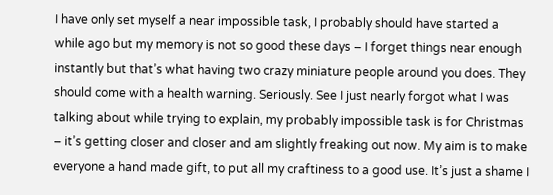I have only set myself a near impossible task, I probably should have started a while ago but my memory is not so good these days – I forget things near enough instantly but that’s what having two crazy miniature people around you does. They should come with a health warning. Seriously. See I just nearly forgot what I was talking about while trying to explain, my probably impossible task is for Christmas – it’s getting closer and closer and am slightly freaking out now. My aim is to make everyone a hand made gift, to put all my craftiness to a good use. It’s just a shame I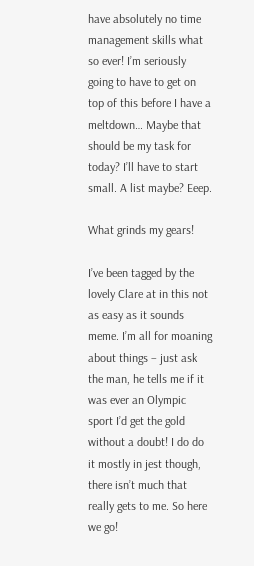have absolutely no time management skills what so ever! I’m seriously going to have to get on top of this before I have a meltdown… Maybe that should be my task for today? I’ll have to start small. A list maybe? Eeep.

What grinds my gears!

I’ve been tagged by the lovely Clare at in this not as easy as it sounds meme. I’m all for moaning about things – just ask the man, he tells me if it was ever an Olympic sport I’d get the gold without a doubt! I do do it mostly in jest though, there isn’t much that really gets to me. So here we go!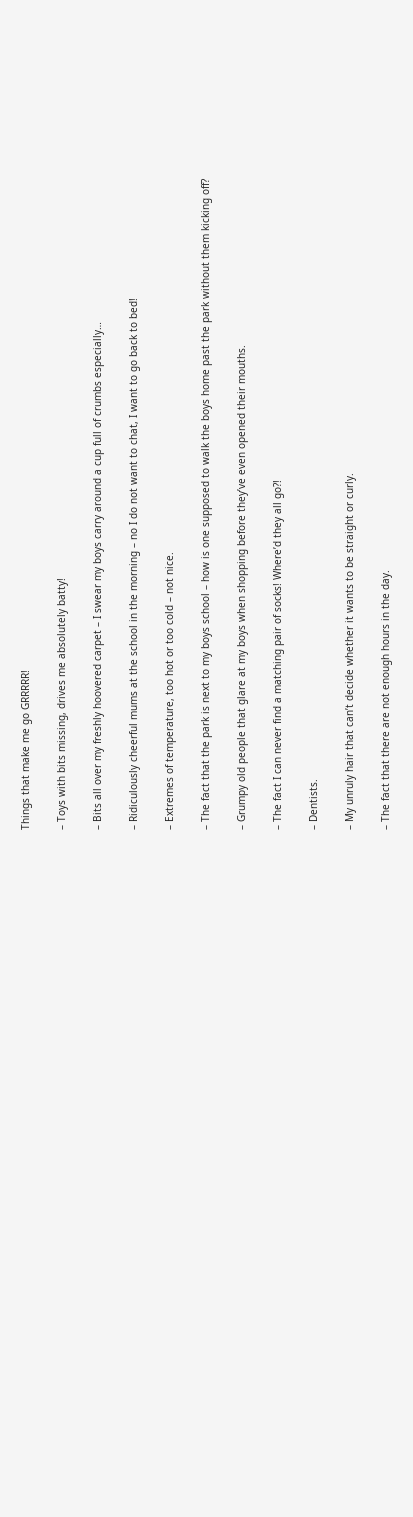Things that make me go GRRRRR!

– Toys with bits missing, drives me absolutely batty!

– Bits all over my freshly hoovered carpet – I swear my boys carry around a cup full of crumbs especially…

– Ridiculously cheerful mums at the school in the morning – no I do not want to chat, I want to go back to bed!

– Extremes of temperature, too hot or too cold – not nice.

– The fact that the park is next to my boys school – how is one supposed to walk the boys home past the park without them kicking off?

– Grumpy old people that glare at my boys when shopping before they’ve even opened their mouths.

– The fact I can never find a matching pair of socks! Where’d they all go?!

– Dentists.

– My unruly hair that can’t decide whether it wants to be straight or curly.

– The fact that there are not enough hours in the day.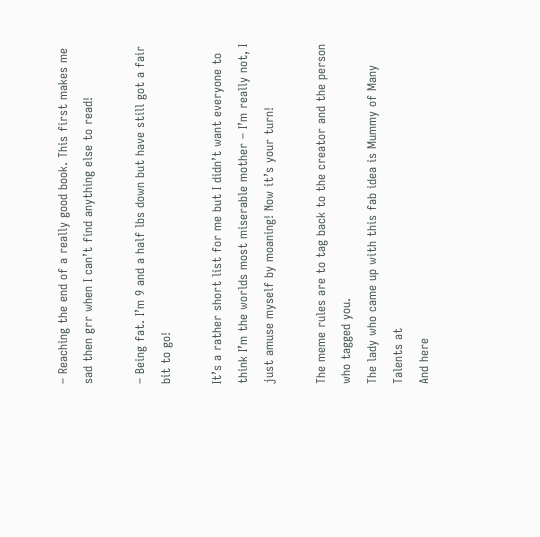– Reaching the end of a really good book. This first makes me sad then grr when I can’t find anything else to read!

– Being fat. I’m 9 and a half lbs down but have still got a fair bit to go!

It’s a rather short list for me but I didn’t want everyone to think I’m the worlds most miserable mother – I’m really not, I just amuse myself by moaning! Now it’s your turn!

The meme rules are to tag back to the creator and the person who tagged you.
The lady who came up with this fab idea is Mummy of Many Talents at
And here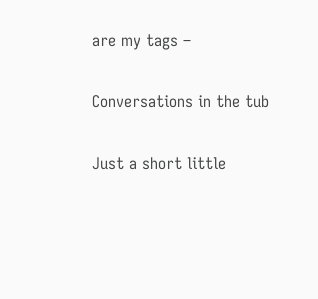are my tags –

Conversations in the tub

Just a short little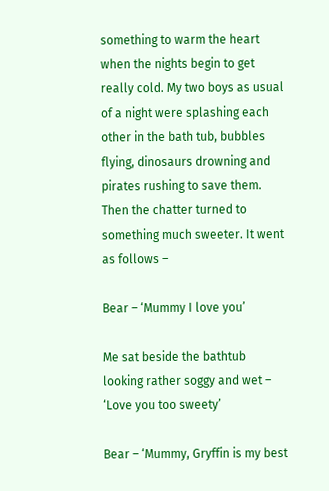something to warm the heart when the nights begin to get really cold. My two boys as usual of a night were splashing each other in the bath tub, bubbles flying, dinosaurs drowning and pirates rushing to save them. Then the chatter turned to something much sweeter. It went as follows –

Bear – ‘Mummy I love you’

Me sat beside the bathtub looking rather soggy and wet – ‘Love you too sweety’

Bear – ‘Mummy, Gryffin is my best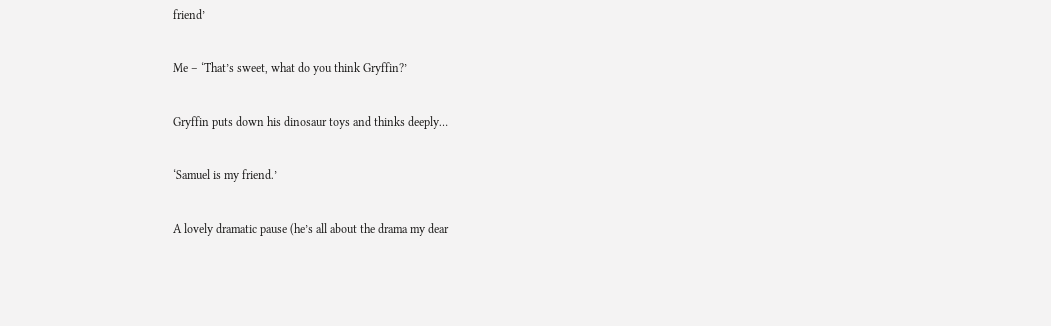friend’

Me – ‘That’s sweet, what do you think Gryffin?’

Gryffin puts down his dinosaur toys and thinks deeply…

‘Samuel is my friend.’

A lovely dramatic pause (he’s all about the drama my dear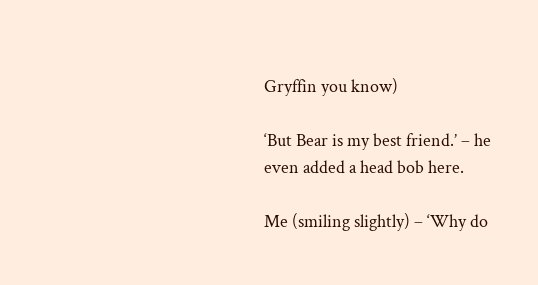Gryffin you know)

‘But Bear is my best friend.’ – he even added a head bob here.

Me (smiling slightly) – ‘Why do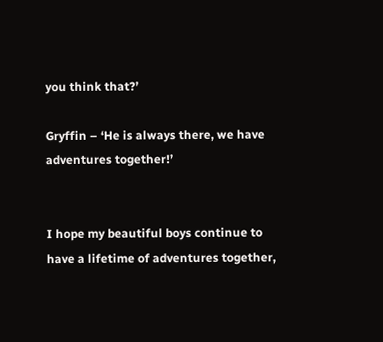you think that?’

Gryffin – ‘He is always there, we have adventures together!’


I hope my beautiful boys continue to have a lifetime of adventures together,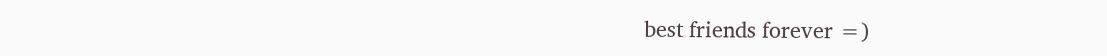best friends forever =)